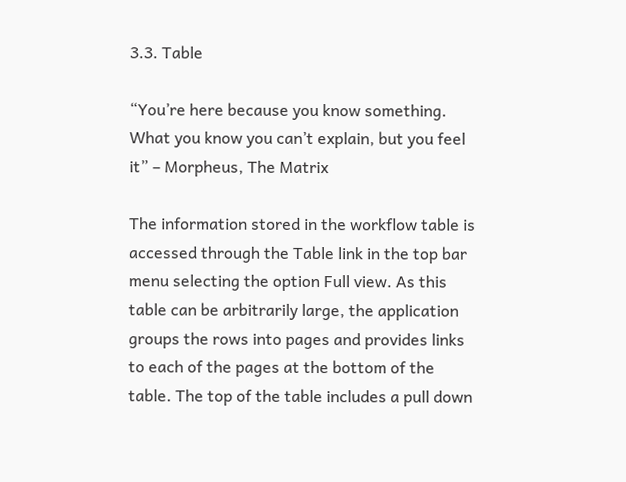3.3. Table

“You’re here because you know something. What you know you can’t explain, but you feel it” – Morpheus, The Matrix

The information stored in the workflow table is accessed through the Table link in the top bar menu selecting the option Full view. As this table can be arbitrarily large, the application groups the rows into pages and provides links to each of the pages at the bottom of the table. The top of the table includes a pull down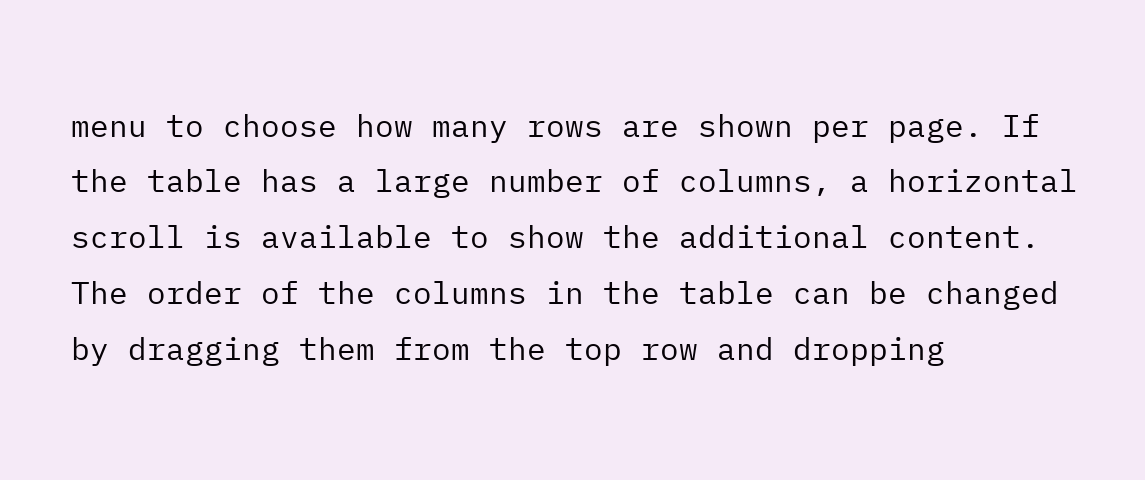menu to choose how many rows are shown per page. If the table has a large number of columns, a horizontal scroll is available to show the additional content. The order of the columns in the table can be changed by dragging them from the top row and dropping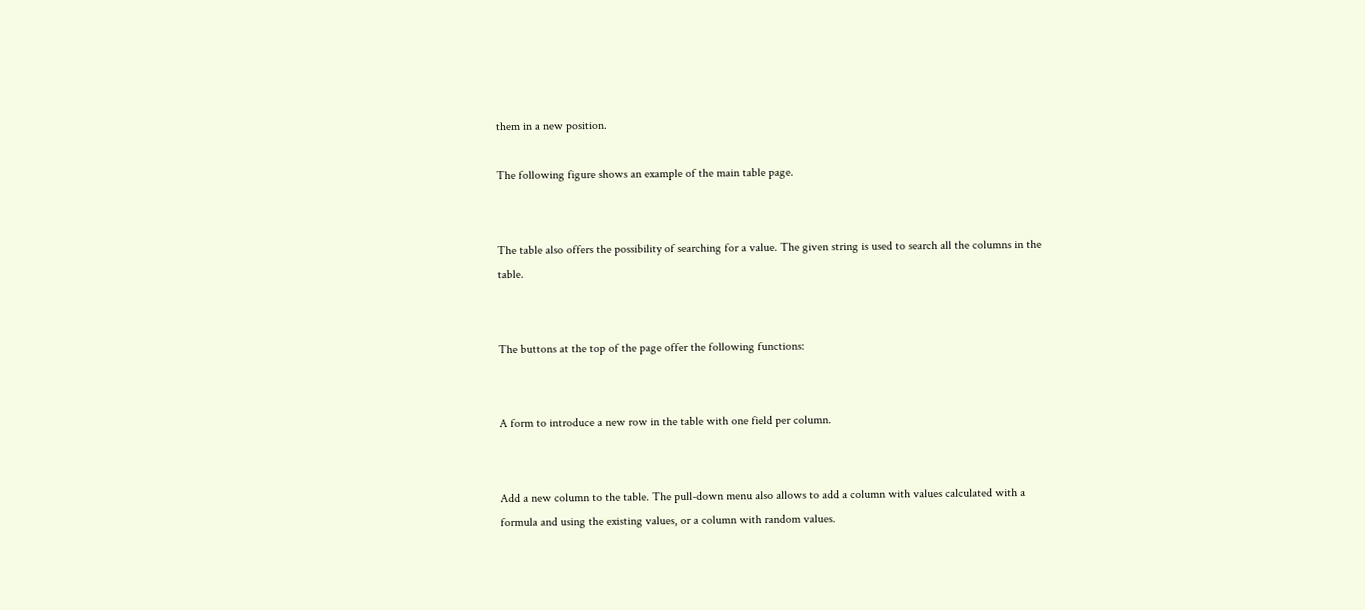them in a new position.

The following figure shows an example of the main table page.


The table also offers the possibility of searching for a value. The given string is used to search all the columns in the table.


The buttons at the top of the page offer the following functions:


A form to introduce a new row in the table with one field per column.


Add a new column to the table. The pull-down menu also allows to add a column with values calculated with a formula and using the existing values, or a column with random values.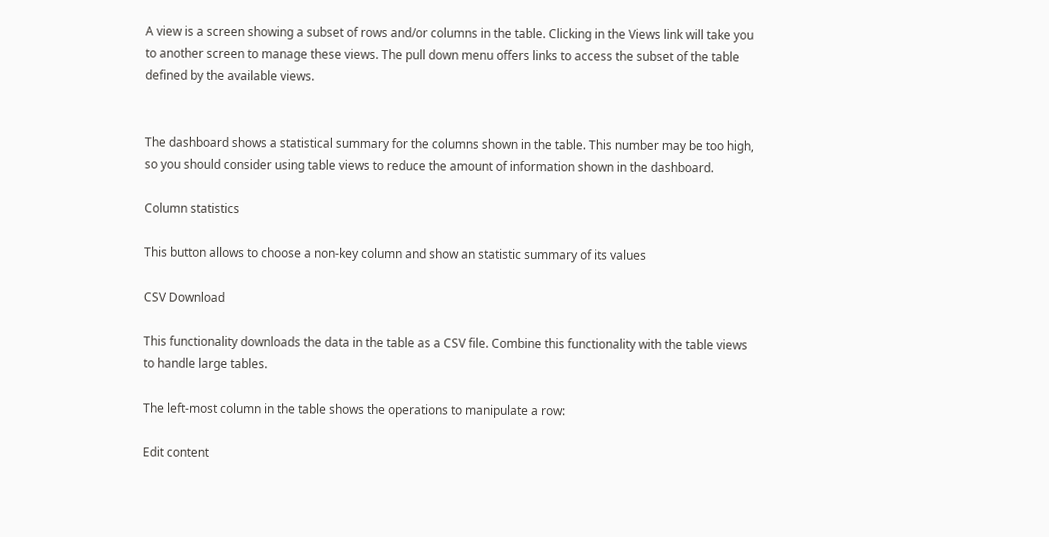A view is a screen showing a subset of rows and/or columns in the table. Clicking in the Views link will take you to another screen to manage these views. The pull down menu offers links to access the subset of the table defined by the available views.


The dashboard shows a statistical summary for the columns shown in the table. This number may be too high, so you should consider using table views to reduce the amount of information shown in the dashboard.

Column statistics

This button allows to choose a non-key column and show an statistic summary of its values

CSV Download

This functionality downloads the data in the table as a CSV file. Combine this functionality with the table views to handle large tables.

The left-most column in the table shows the operations to manipulate a row:

Edit content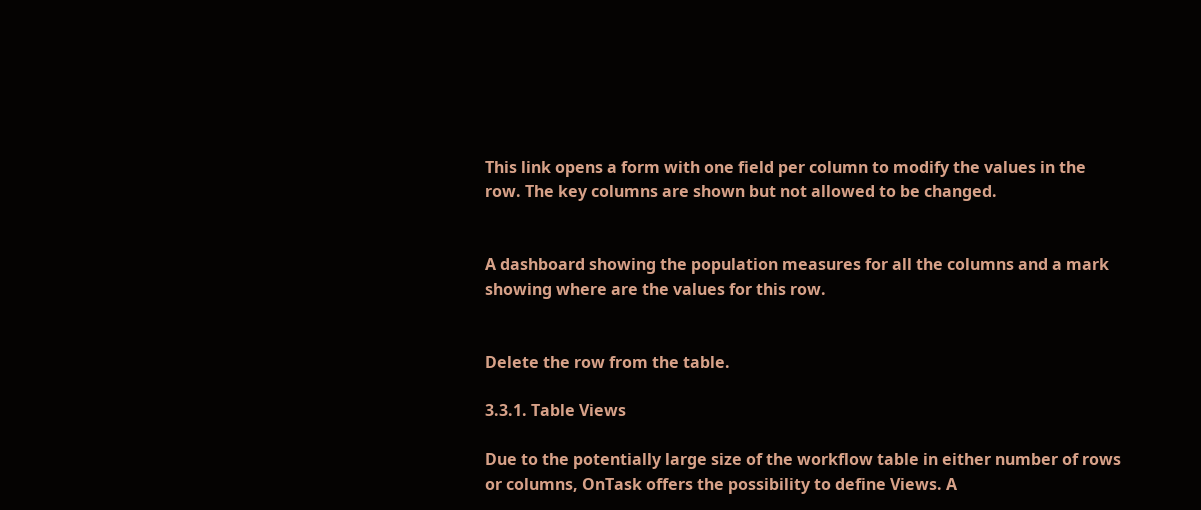This link opens a form with one field per column to modify the values in the row. The key columns are shown but not allowed to be changed.


A dashboard showing the population measures for all the columns and a mark showing where are the values for this row.


Delete the row from the table.

3.3.1. Table Views

Due to the potentially large size of the workflow table in either number of rows or columns, OnTask offers the possibility to define Views. A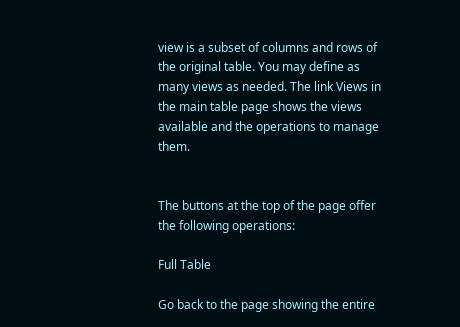view is a subset of columns and rows of the original table. You may define as many views as needed. The link Views in the main table page shows the views available and the operations to manage them.


The buttons at the top of the page offer the following operations:

Full Table

Go back to the page showing the entire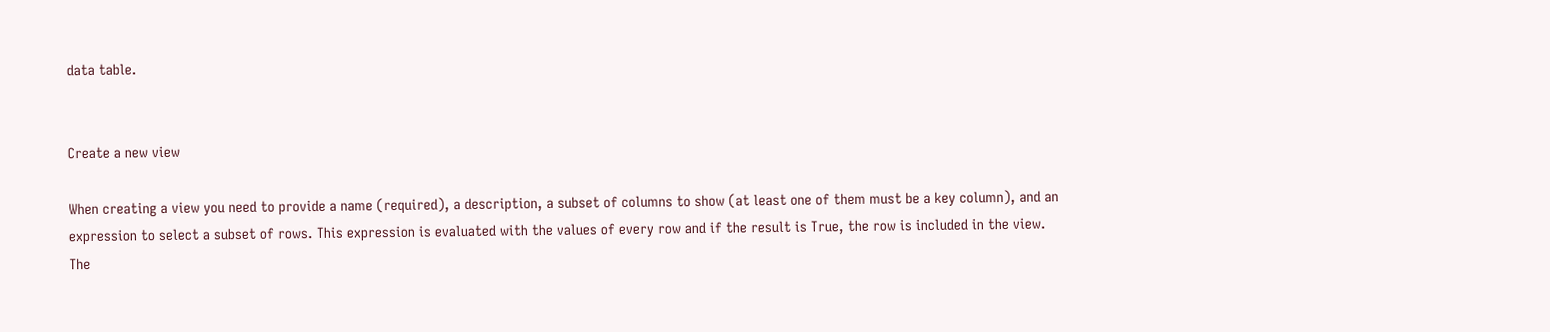data table.


Create a new view

When creating a view you need to provide a name (required), a description, a subset of columns to show (at least one of them must be a key column), and an expression to select a subset of rows. This expression is evaluated with the values of every row and if the result is True, the row is included in the view. The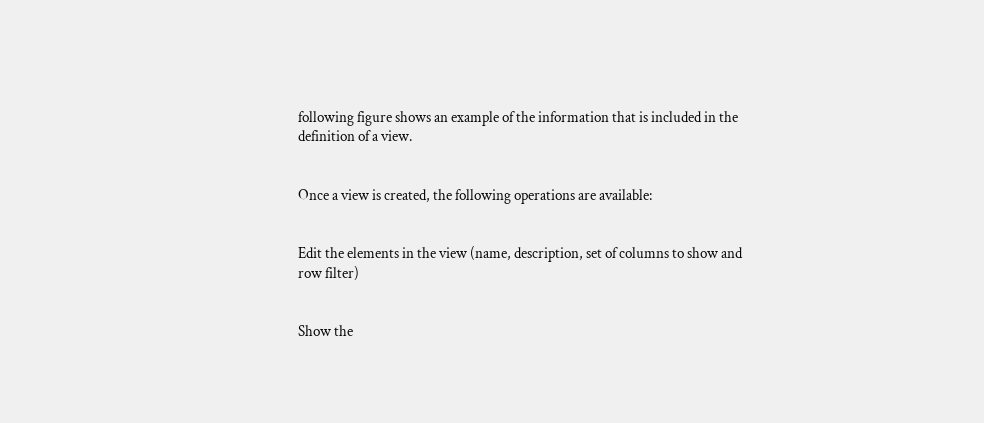following figure shows an example of the information that is included in the definition of a view.


Once a view is created, the following operations are available:


Edit the elements in the view (name, description, set of columns to show and row filter)


Show the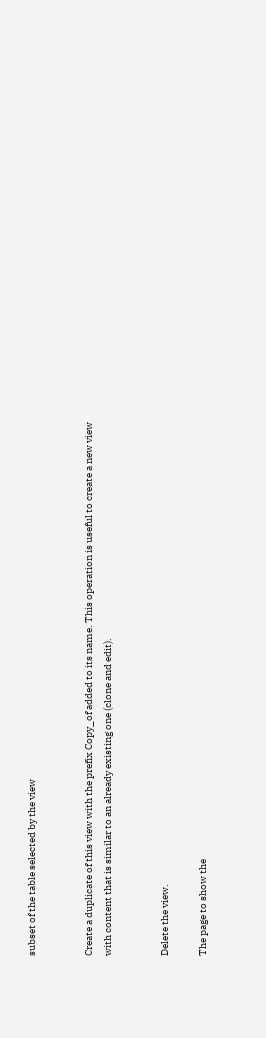subset of the table selected by the view


Create a duplicate of this view with the prefix Copy_of added to its name. This operation is useful to create a new view with content that is similar to an already existing one (clone and edit).


Delete the view.

The page to show the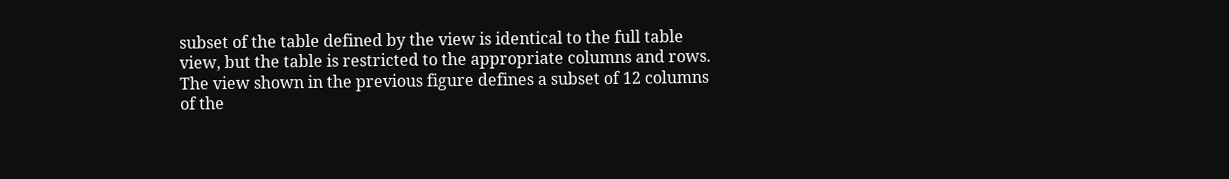subset of the table defined by the view is identical to the full table view, but the table is restricted to the appropriate columns and rows. The view shown in the previous figure defines a subset of 12 columns of the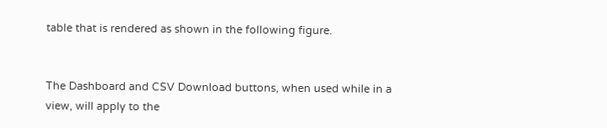table that is rendered as shown in the following figure.


The Dashboard and CSV Download buttons, when used while in a view, will apply to the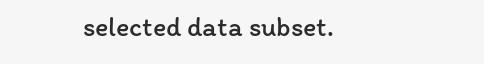selected data subset.